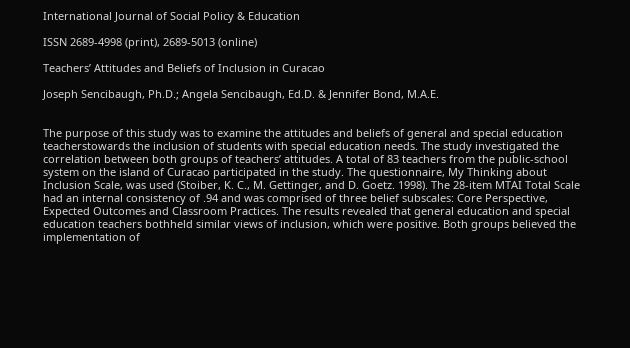International Journal of Social Policy & Education

ISSN 2689-4998 (print), 2689-5013 (online)

Teachers’ Attitudes and Beliefs of Inclusion in Curacao

Joseph Sencibaugh, Ph.D.; Angela Sencibaugh, Ed.D. & Jennifer Bond, M.A.E.


The purpose of this study was to examine the attitudes and beliefs of general and special education teacherstowards the inclusion of students with special education needs. The study investigated the correlation between both groups of teachers’ attitudes. A total of 83 teachers from the public-school system on the island of Curacao participated in the study. The questionnaire, My Thinking about Inclusion Scale, was used (Stoiber, K. C., M. Gettinger, and D. Goetz. 1998). The 28-item MTAI Total Scale had an internal consistency of .94 and was comprised of three belief subscales: Core Perspective, Expected Outcomes and Classroom Practices. The results revealed that general education and special education teachers bothheld similar views of inclusion, which were positive. Both groups believed the implementation of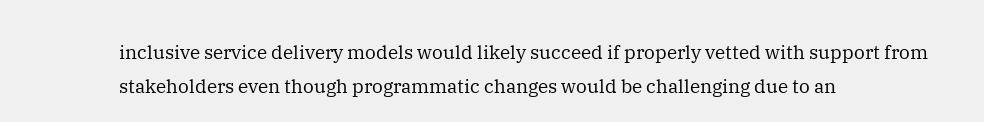inclusive service delivery models would likely succeed if properly vetted with support from stakeholders even though programmatic changes would be challenging due to an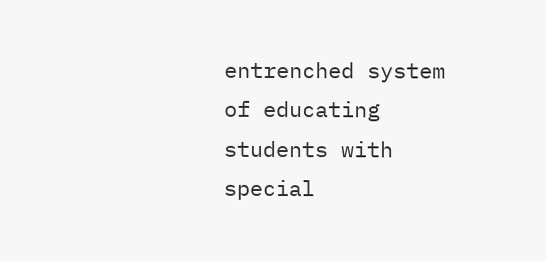entrenched system of educating students with special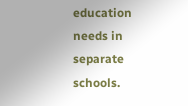education needs in separate schools.